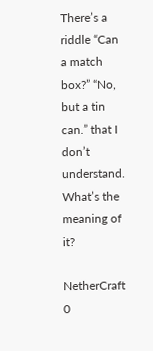There’s a riddle “Can a match box?” “No, but a tin can.” that I don’t understand. What’s the meaning of it?

NetherCraft 0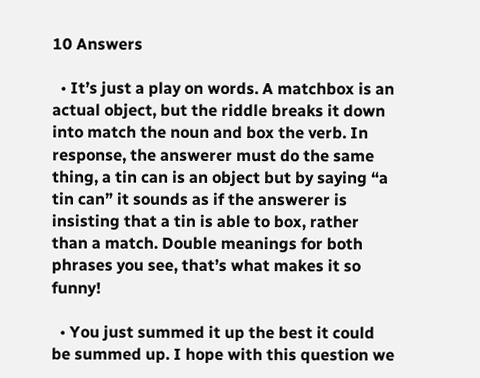10 Answers

  • It’s just a play on words. A matchbox is an actual object, but the riddle breaks it down into match the noun and box the verb. In response, the answerer must do the same thing, a tin can is an object but by saying “a tin can” it sounds as if the answerer is insisting that a tin is able to box, rather than a match. Double meanings for both phrases you see, that’s what makes it so funny!

  • You just summed it up the best it could be summed up. I hope with this question we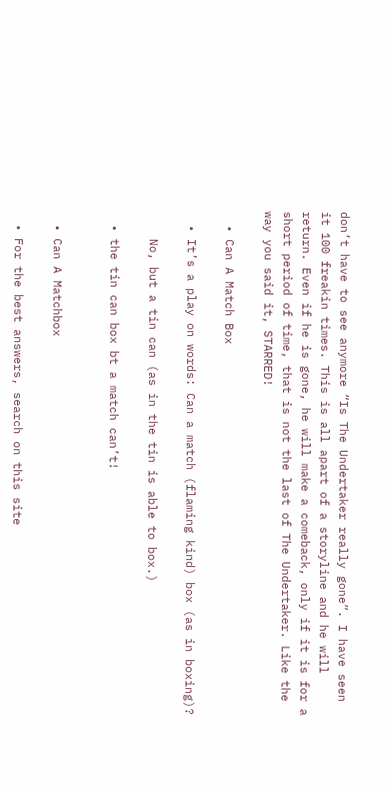don’t have to see anymore “Is The Undertaker really gone”. I have seen it 100 freakin times. This is all apart of a storyline and he will return. Even if he is gone, he will make a comeback, only if it is for a short period of time, that is not the last of The Undertaker. Like the way you said it, STARRED!

  • Can A Match Box

  • It’s a play on words: Can a match (flaming kind) box (as in boxing)?

    No, but a tin can (as in the tin is able to box.)

  • the tin can box bt a match can’t!


  • Can A Matchbox

  • For the best answers, search on this site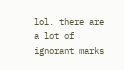lol. there are a lot of ignorant marks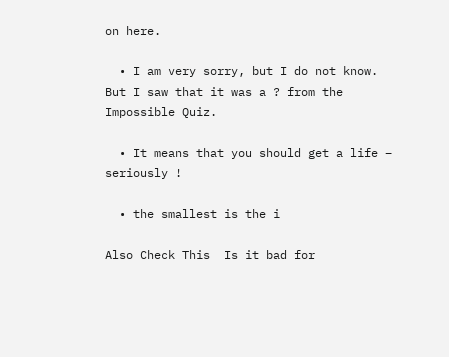on here.

  • I am very sorry, but I do not know. But I saw that it was a ? from the Impossible Quiz.

  • It means that you should get a life – seriously !

  • the smallest is the i

Also Check This  Is it bad for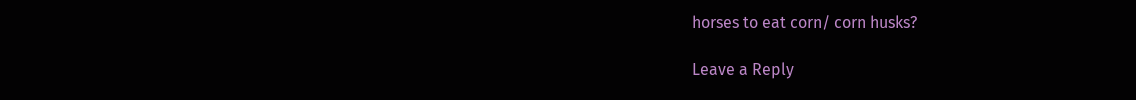horses to eat corn/ corn husks?

Leave a Reply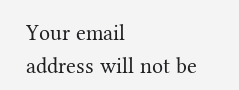Your email address will not be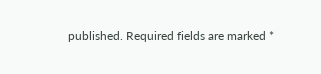published. Required fields are marked *